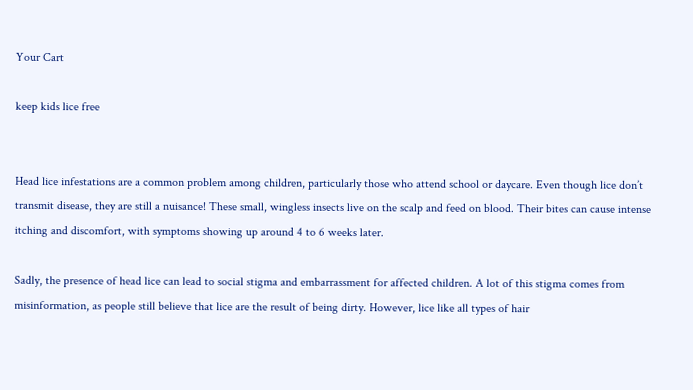Your Cart

keep kids lice free


Head lice infestations are a common problem among children, particularly those who attend school or daycare. Even though lice don’t transmit disease, they are still a nuisance! These small, wingless insects live on the scalp and feed on blood. Their bites can cause intense itching and discomfort, with symptoms showing up around 4 to 6 weeks later.

Sadly, the presence of head lice can lead to social stigma and embarrassment for affected children. A lot of this stigma comes from misinformation, as people still believe that lice are the result of being dirty. However, lice like all types of hair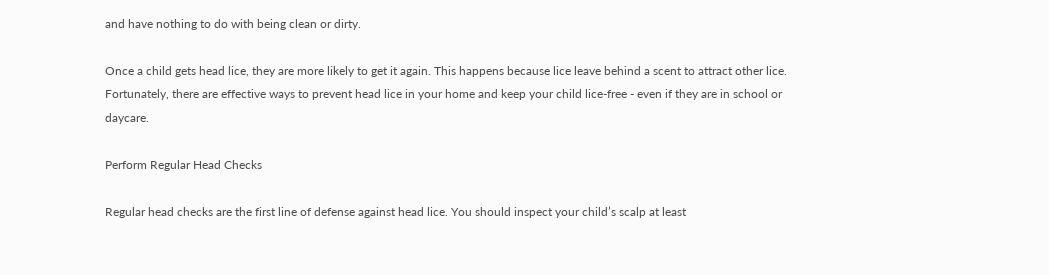and have nothing to do with being clean or dirty.

Once a child gets head lice, they are more likely to get it again. This happens because lice leave behind a scent to attract other lice. Fortunately, there are effective ways to prevent head lice in your home and keep your child lice-free - even if they are in school or daycare.

Perform Regular Head Checks

Regular head checks are the first line of defense against head lice. You should inspect your child’s scalp at least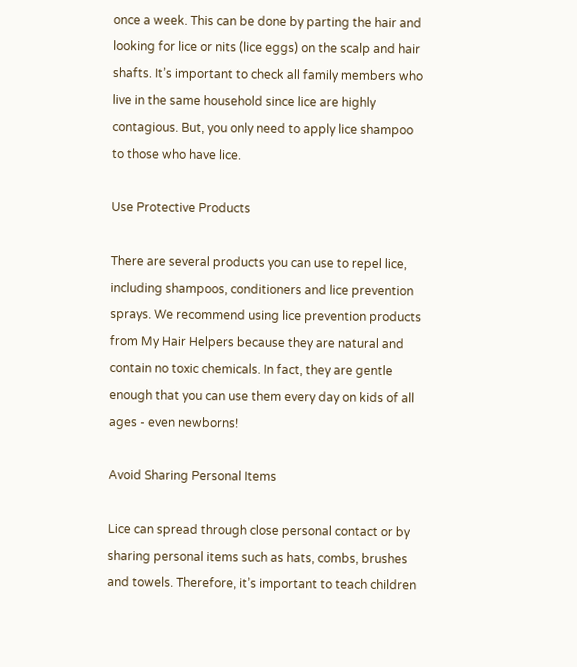once a week. This can be done by parting the hair and looking for lice or nits (lice eggs) on the scalp and hair shafts. It’s important to check all family members who live in the same household since lice are highly contagious. But, you only need to apply lice shampoo to those who have lice.

Use Protective Products

There are several products you can use to repel lice, including shampoos, conditioners and lice prevention sprays. We recommend using lice prevention products from My Hair Helpers because they are natural and contain no toxic chemicals. In fact, they are gentle enough that you can use them every day on kids of all ages - even newborns!

Avoid Sharing Personal Items

Lice can spread through close personal contact or by sharing personal items such as hats, combs, brushes and towels. Therefore, it’s important to teach children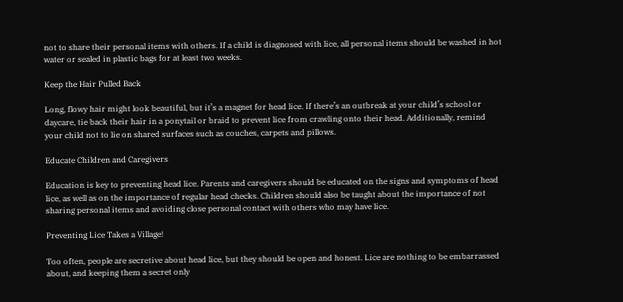not to share their personal items with others. If a child is diagnosed with lice, all personal items should be washed in hot water or sealed in plastic bags for at least two weeks.

Keep the Hair Pulled Back

Long, flowy hair might look beautiful, but it’s a magnet for head lice. If there’s an outbreak at your child’s school or daycare, tie back their hair in a ponytail or braid to prevent lice from crawling onto their head. Additionally, remind your child not to lie on shared surfaces such as couches, carpets and pillows.

Educate Children and Caregivers

Education is key to preventing head lice. Parents and caregivers should be educated on the signs and symptoms of head lice, as well as on the importance of regular head checks. Children should also be taught about the importance of not sharing personal items and avoiding close personal contact with others who may have lice.

Preventing Lice Takes a Village!

Too often, people are secretive about head lice, but they should be open and honest. Lice are nothing to be embarrassed about, and keeping them a secret only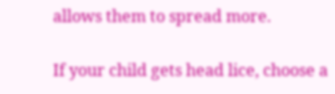allows them to spread more.

If your child gets head lice, choose a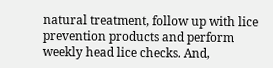natural treatment, follow up with lice prevention products and perform weekly head lice checks. And,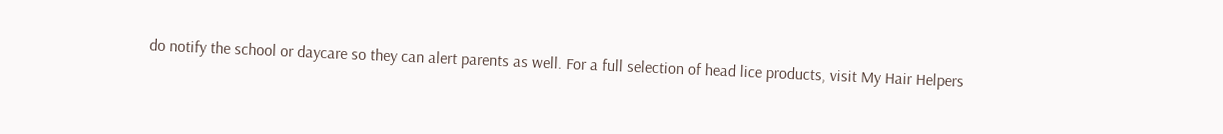do notify the school or daycare so they can alert parents as well. For a full selection of head lice products, visit My Hair Helpers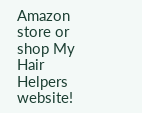Amazon store or shop My Hair Helpers website!